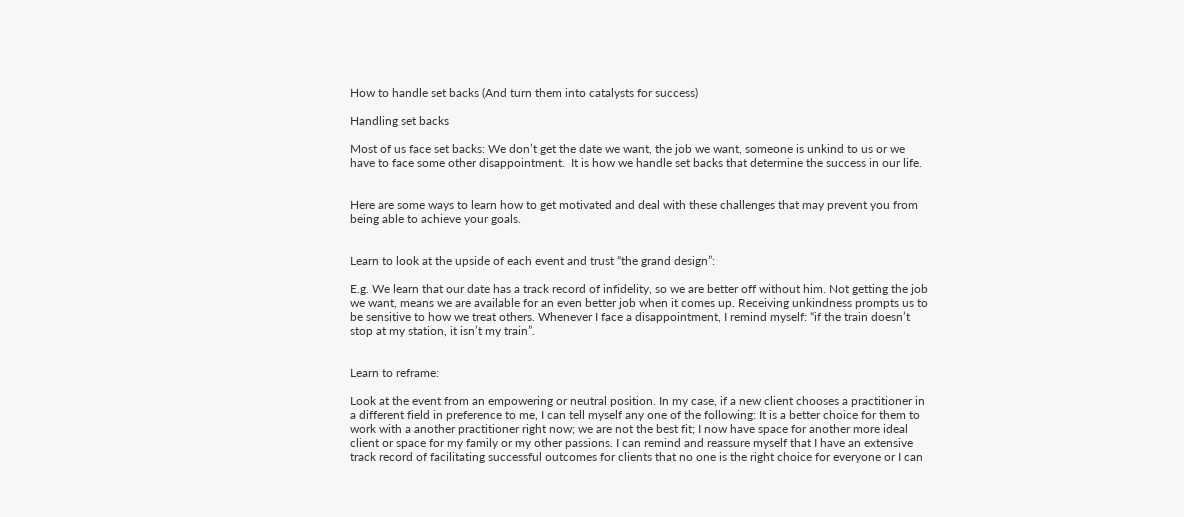How to handle set backs (And turn them into catalysts for success)

Handling set backs

Most of us face set backs: We don’t get the date we want, the job we want, someone is unkind to us or we have to face some other disappointment.  It is how we handle set backs that determine the success in our life.


Here are some ways to learn how to get motivated and deal with these challenges that may prevent you from being able to achieve your goals.


Learn to look at the upside of each event and trust “the grand design”:

E.g. We learn that our date has a track record of infidelity, so we are better off without him. Not getting the job we want, means we are available for an even better job when it comes up. Receiving unkindness prompts us to be sensitive to how we treat others. Whenever I face a disappointment, I remind myself: “if the train doesn’t stop at my station, it isn’t my train”.


Learn to reframe:

Look at the event from an empowering or neutral position. In my case, if a new client chooses a practitioner in a different field in preference to me, I can tell myself any one of the following: It is a better choice for them to work with a another practitioner right now; we are not the best fit; I now have space for another more ideal client or space for my family or my other passions. I can remind and reassure myself that I have an extensive track record of facilitating successful outcomes for clients that no one is the right choice for everyone or I can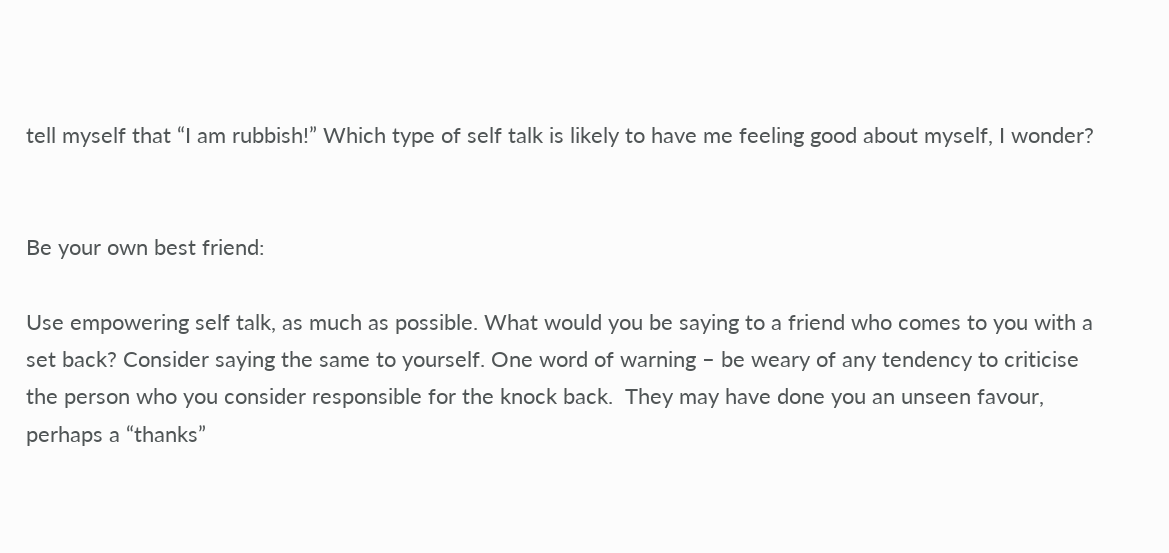tell myself that “I am rubbish!” Which type of self talk is likely to have me feeling good about myself, I wonder?


Be your own best friend:

Use empowering self talk, as much as possible. What would you be saying to a friend who comes to you with a set back? Consider saying the same to yourself. One word of warning – be weary of any tendency to criticise the person who you consider responsible for the knock back.  They may have done you an unseen favour, perhaps a “thanks”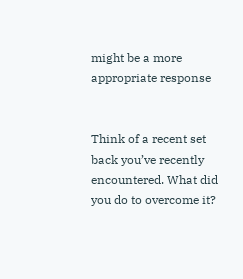might be a more appropriate response


Think of a recent set back you’ve recently encountered. What did you do to overcome it?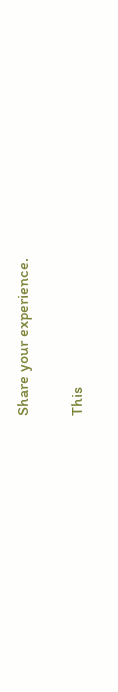Share your experience.

This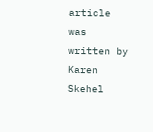article was written by Karen Skehel